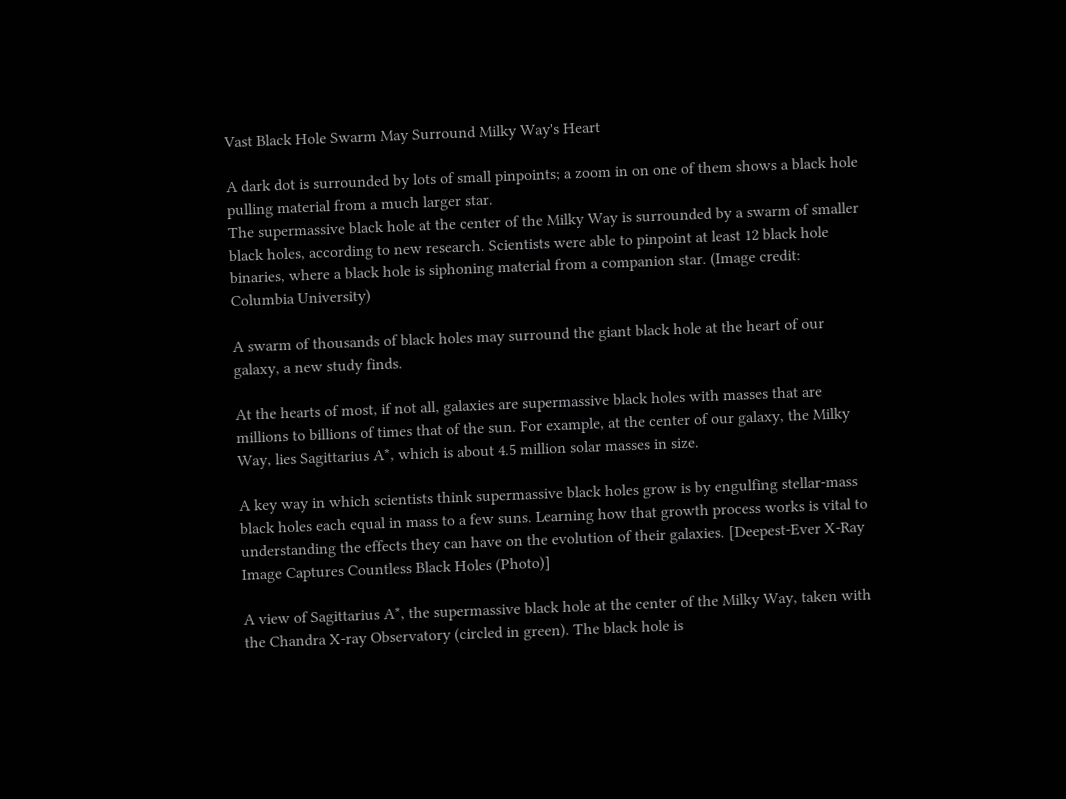Vast Black Hole Swarm May Surround Milky Way's Heart

A dark dot is surrounded by lots of small pinpoints; a zoom in on one of them shows a black hole pulling material from a much larger star.
The supermassive black hole at the center of the Milky Way is surrounded by a swarm of smaller black holes, according to new research. Scientists were able to pinpoint at least 12 black hole binaries, where a black hole is siphoning material from a companion star. (Image credit: Columbia University)

A swarm of thousands of black holes may surround the giant black hole at the heart of our galaxy, a new study finds.

At the hearts of most, if not all, galaxies are supermassive black holes with masses that are millions to billions of times that of the sun. For example, at the center of our galaxy, the Milky Way, lies Sagittarius A*, which is about 4.5 million solar masses in size.

A key way in which scientists think supermassive black holes grow is by engulfing stellar-mass black holes each equal in mass to a few suns. Learning how that growth process works is vital to understanding the effects they can have on the evolution of their galaxies. [Deepest-Ever X-Ray Image Captures Countless Black Holes (Photo)]

A view of Sagittarius A*, the supermassive black hole at the center of the Milky Way, taken with the Chandra X-ray Observatory (circled in green). The black hole is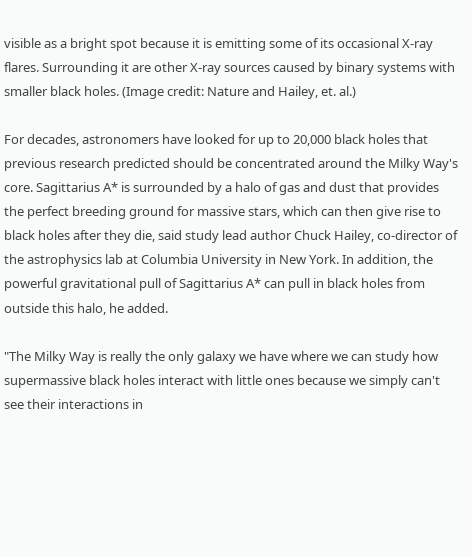visible as a bright spot because it is emitting some of its occasional X-ray flares. Surrounding it are other X-ray sources caused by binary systems with smaller black holes. (Image credit: Nature and Hailey, et. al.)

For decades, astronomers have looked for up to 20,000 black holes that previous research predicted should be concentrated around the Milky Way's core. Sagittarius A* is surrounded by a halo of gas and dust that provides the perfect breeding ground for massive stars, which can then give rise to black holes after they die, said study lead author Chuck Hailey, co-director of the astrophysics lab at Columbia University in New York. In addition, the powerful gravitational pull of Sagittarius A* can pull in black holes from outside this halo, he added.

"The Milky Way is really the only galaxy we have where we can study how supermassive black holes interact with little ones because we simply can't see their interactions in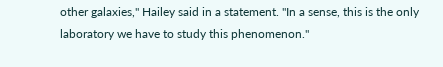other galaxies," Hailey said in a statement. "In a sense, this is the only laboratory we have to study this phenomenon."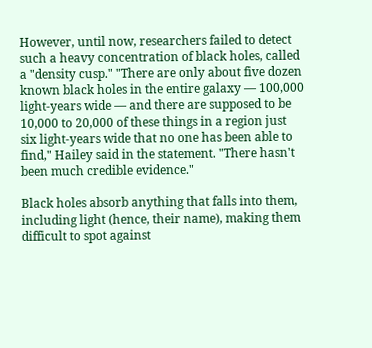However, until now, researchers failed to detect such a heavy concentration of black holes, called a "density cusp." "There are only about five dozen known black holes in the entire galaxy — 100,000 light-years wide — and there are supposed to be 10,000 to 20,000 of these things in a region just six light-years wide that no one has been able to find," Hailey said in the statement. "There hasn't been much credible evidence."

Black holes absorb anything that falls into them, including light (hence, their name), making them difficult to spot against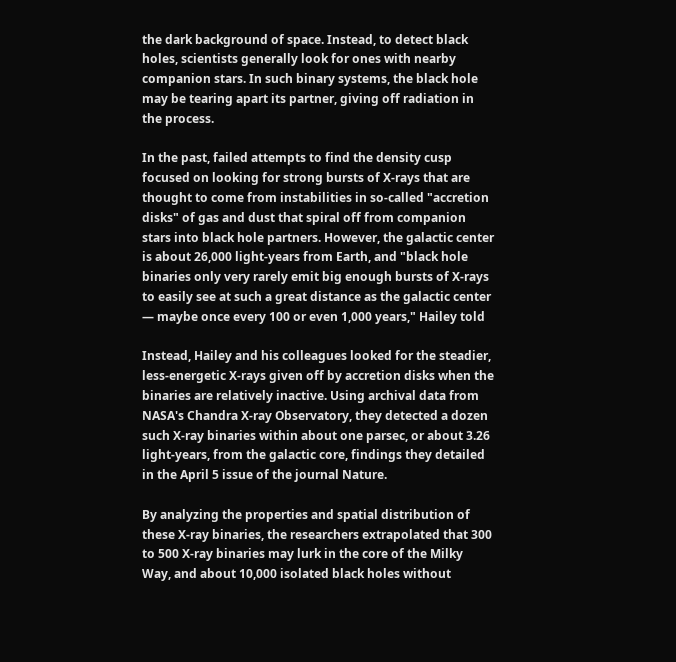the dark background of space. Instead, to detect black holes, scientists generally look for ones with nearby companion stars. In such binary systems, the black hole may be tearing apart its partner, giving off radiation in the process.

In the past, failed attempts to find the density cusp focused on looking for strong bursts of X-rays that are thought to come from instabilities in so-called "accretion disks" of gas and dust that spiral off from companion stars into black hole partners. However, the galactic center is about 26,000 light-years from Earth, and "black hole binaries only very rarely emit big enough bursts of X-rays to easily see at such a great distance as the galactic center — maybe once every 100 or even 1,000 years," Hailey told

Instead, Hailey and his colleagues looked for the steadier, less-energetic X-rays given off by accretion disks when the binaries are relatively inactive. Using archival data from NASA's Chandra X-ray Observatory, they detected a dozen such X-ray binaries within about one parsec, or about 3.26 light-years, from the galactic core, findings they detailed in the April 5 issue of the journal Nature.

By analyzing the properties and spatial distribution of these X-ray binaries, the researchers extrapolated that 300 to 500 X-ray binaries may lurk in the core of the Milky Way, and about 10,000 isolated black holes without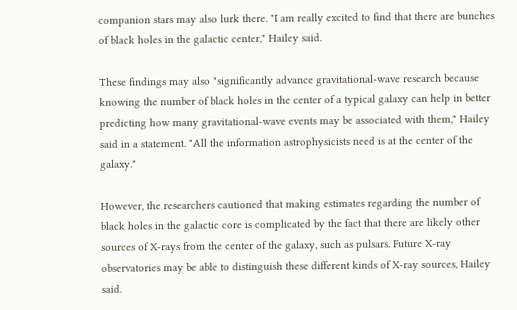companion stars may also lurk there. "I am really excited to find that there are bunches of black holes in the galactic center," Hailey said.

These findings may also "significantly advance gravitational-wave research because knowing the number of black holes in the center of a typical galaxy can help in better predicting how many gravitational-wave events may be associated with them," Hailey said in a statement. "All the information astrophysicists need is at the center of the galaxy."

However, the researchers cautioned that making estimates regarding the number of black holes in the galactic core is complicated by the fact that there are likely other sources of X-rays from the center of the galaxy, such as pulsars. Future X-ray observatories may be able to distinguish these different kinds of X-ray sources, Hailey said.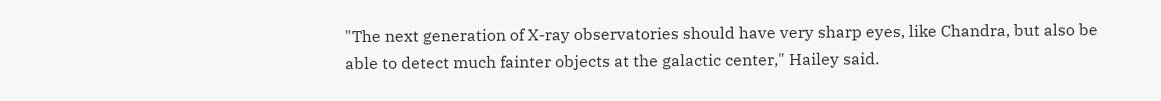"The next generation of X-ray observatories should have very sharp eyes, like Chandra, but also be able to detect much fainter objects at the galactic center," Hailey said.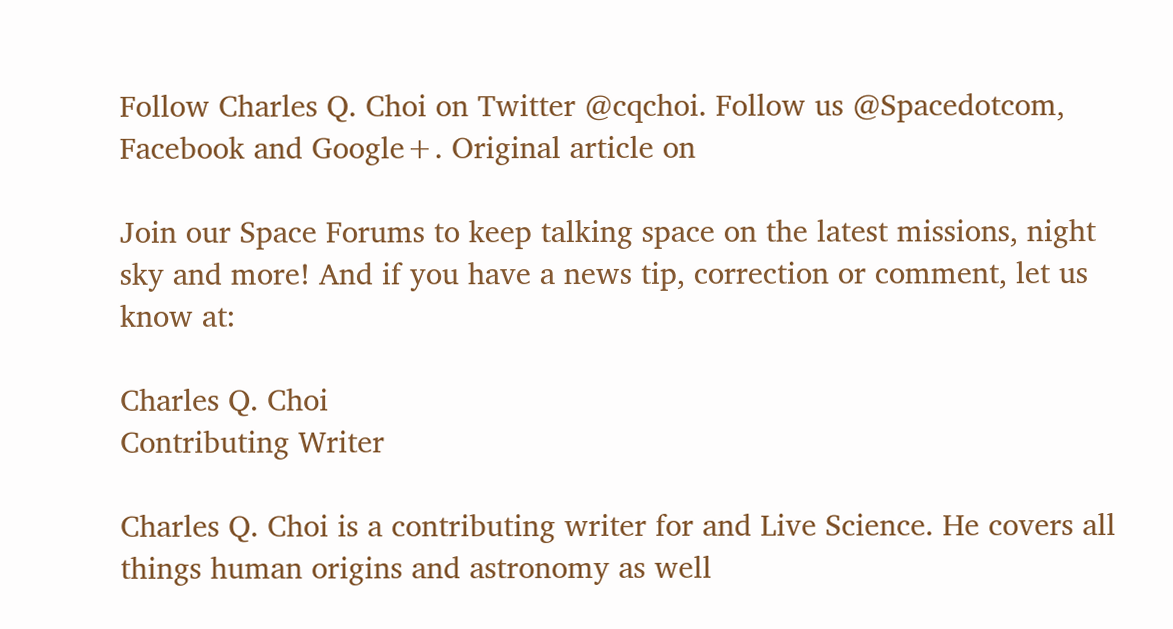Follow Charles Q. Choi on Twitter @cqchoi. Follow us @Spacedotcom, Facebook and Google+. Original article on

Join our Space Forums to keep talking space on the latest missions, night sky and more! And if you have a news tip, correction or comment, let us know at:

Charles Q. Choi
Contributing Writer

Charles Q. Choi is a contributing writer for and Live Science. He covers all things human origins and astronomy as well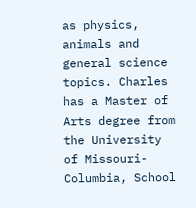as physics, animals and general science topics. Charles has a Master of Arts degree from the University of Missouri-Columbia, School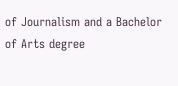of Journalism and a Bachelor of Arts degree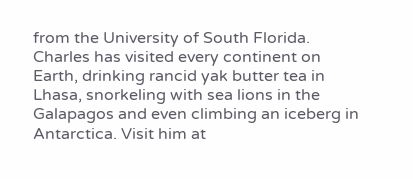from the University of South Florida. Charles has visited every continent on Earth, drinking rancid yak butter tea in Lhasa, snorkeling with sea lions in the Galapagos and even climbing an iceberg in Antarctica. Visit him at